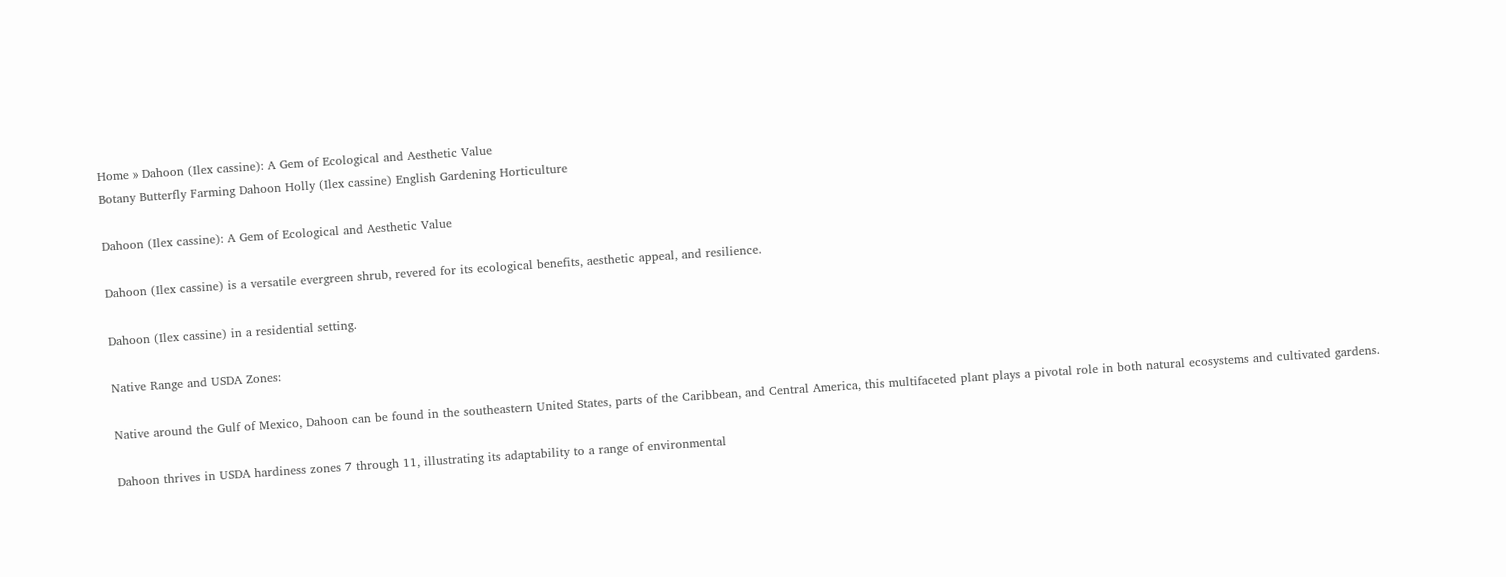Home » Dahoon (Ilex cassine): A Gem of Ecological and Aesthetic Value
Botany Butterfly Farming Dahoon Holly (Ilex cassine) English Gardening Horticulture

Dahoon (Ilex cassine): A Gem of Ecological and Aesthetic Value

Dahoon (Ilex cassine) is a versatile evergreen shrub, revered for its ecological benefits, aesthetic appeal, and resilience.

Dahoon (Ilex cassine) in a residential setting.

Native Range and USDA Zones:

Native around the Gulf of Mexico, Dahoon can be found in the southeastern United States, parts of the Caribbean, and Central America, this multifaceted plant plays a pivotal role in both natural ecosystems and cultivated gardens.

Dahoon thrives in USDA hardiness zones 7 through 11, illustrating its adaptability to a range of environmental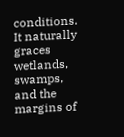conditions. It naturally graces wetlands, swamps, and the margins of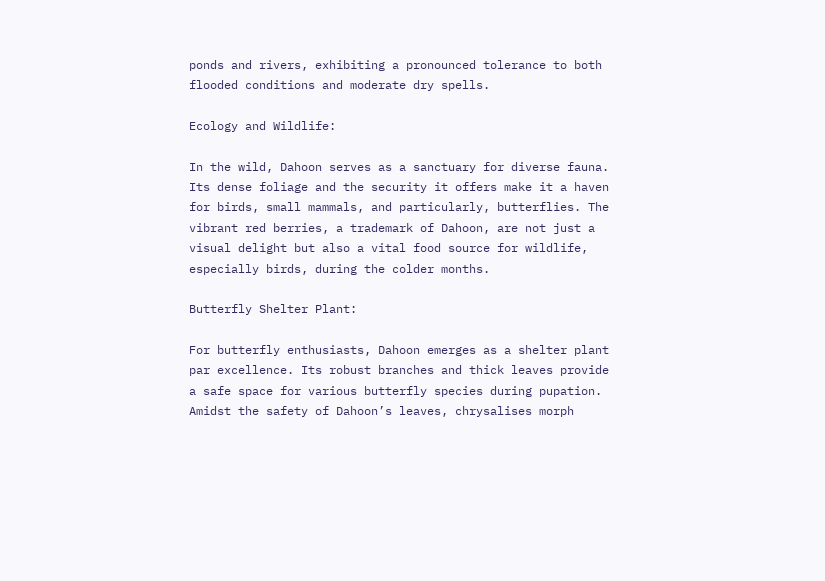ponds and rivers, exhibiting a pronounced tolerance to both flooded conditions and moderate dry spells.

Ecology and Wildlife:

In the wild, Dahoon serves as a sanctuary for diverse fauna. Its dense foliage and the security it offers make it a haven for birds, small mammals, and particularly, butterflies. The vibrant red berries, a trademark of Dahoon, are not just a visual delight but also a vital food source for wildlife, especially birds, during the colder months.

Butterfly Shelter Plant:

For butterfly enthusiasts, Dahoon emerges as a shelter plant par excellence. Its robust branches and thick leaves provide a safe space for various butterfly species during pupation. Amidst the safety of Dahoon’s leaves, chrysalises morph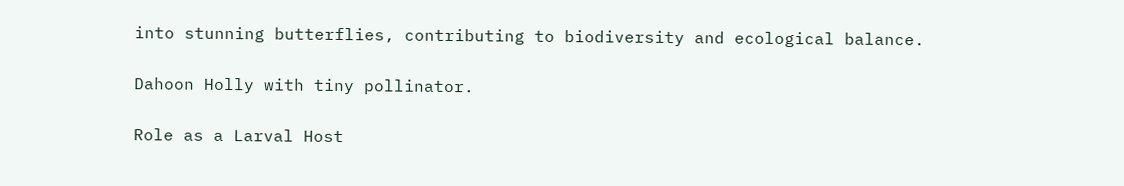into stunning butterflies, contributing to biodiversity and ecological balance.

Dahoon Holly with tiny pollinator.

Role as a Larval Host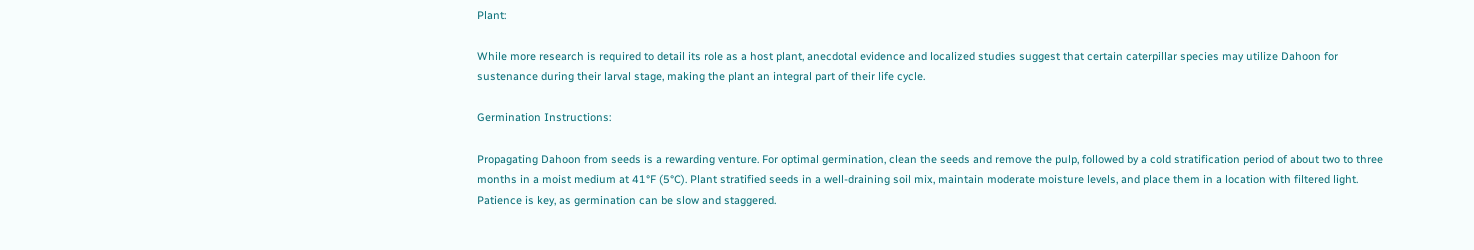Plant:

While more research is required to detail its role as a host plant, anecdotal evidence and localized studies suggest that certain caterpillar species may utilize Dahoon for sustenance during their larval stage, making the plant an integral part of their life cycle.

Germination Instructions:

Propagating Dahoon from seeds is a rewarding venture. For optimal germination, clean the seeds and remove the pulp, followed by a cold stratification period of about two to three months in a moist medium at 41°F (5°C). Plant stratified seeds in a well-draining soil mix, maintain moderate moisture levels, and place them in a location with filtered light. Patience is key, as germination can be slow and staggered.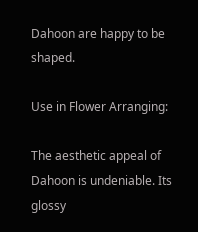Dahoon are happy to be shaped.

Use in Flower Arranging:

The aesthetic appeal of Dahoon is undeniable. Its glossy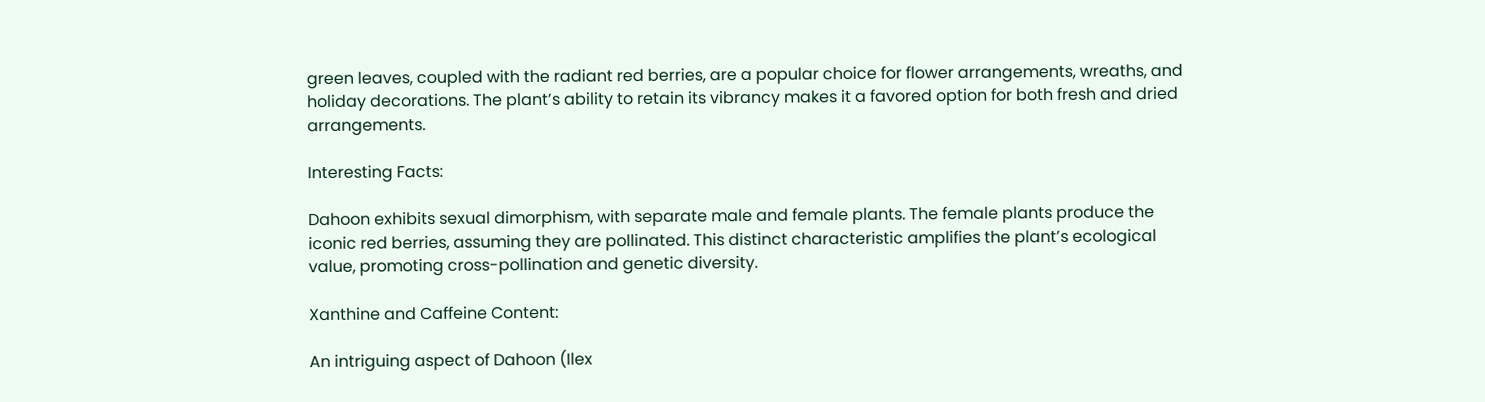green leaves, coupled with the radiant red berries, are a popular choice for flower arrangements, wreaths, and holiday decorations. The plant’s ability to retain its vibrancy makes it a favored option for both fresh and dried arrangements.

Interesting Facts:

Dahoon exhibits sexual dimorphism, with separate male and female plants. The female plants produce the iconic red berries, assuming they are pollinated. This distinct characteristic amplifies the plant’s ecological value, promoting cross-pollination and genetic diversity.

Xanthine and Caffeine Content:

An intriguing aspect of Dahoon (Ilex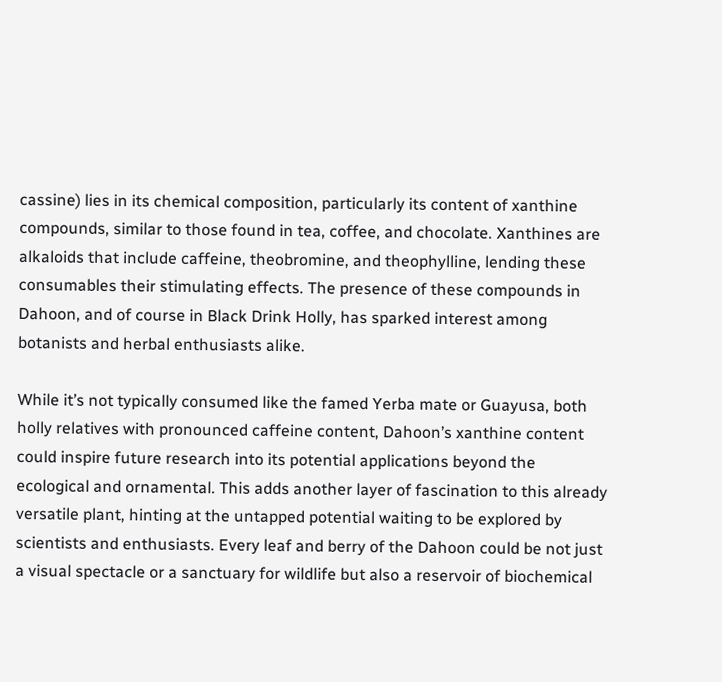cassine) lies in its chemical composition, particularly its content of xanthine compounds, similar to those found in tea, coffee, and chocolate. Xanthines are alkaloids that include caffeine, theobromine, and theophylline, lending these consumables their stimulating effects. The presence of these compounds in Dahoon, and of course in Black Drink Holly, has sparked interest among botanists and herbal enthusiasts alike.

While it’s not typically consumed like the famed Yerba mate or Guayusa, both holly relatives with pronounced caffeine content, Dahoon’s xanthine content could inspire future research into its potential applications beyond the ecological and ornamental. This adds another layer of fascination to this already versatile plant, hinting at the untapped potential waiting to be explored by scientists and enthusiasts. Every leaf and berry of the Dahoon could be not just a visual spectacle or a sanctuary for wildlife but also a reservoir of biochemical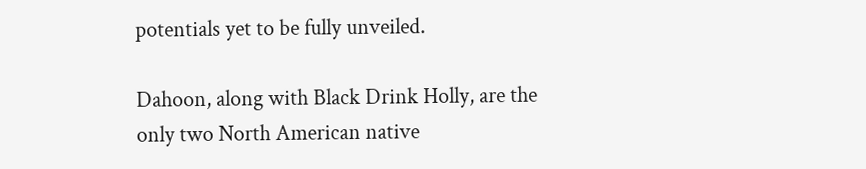potentials yet to be fully unveiled.

Dahoon, along with Black Drink Holly, are the only two North American native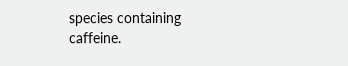species containing caffeine.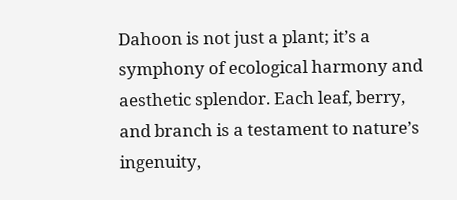Dahoon is not just a plant; it’s a symphony of ecological harmony and aesthetic splendor. Each leaf, berry, and branch is a testament to nature’s ingenuity,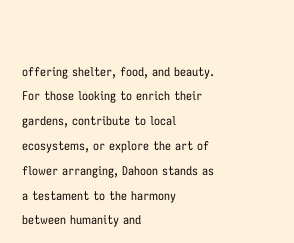offering shelter, food, and beauty. For those looking to enrich their gardens, contribute to local ecosystems, or explore the art of flower arranging, Dahoon stands as a testament to the harmony between humanity and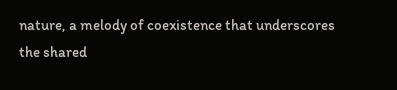nature, a melody of coexistence that underscores the shared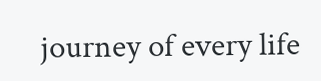journey of every life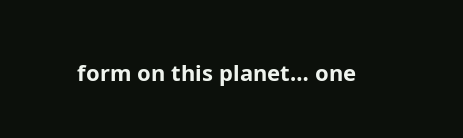form on this planet… one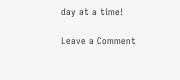day at a time!

Leave a Comment